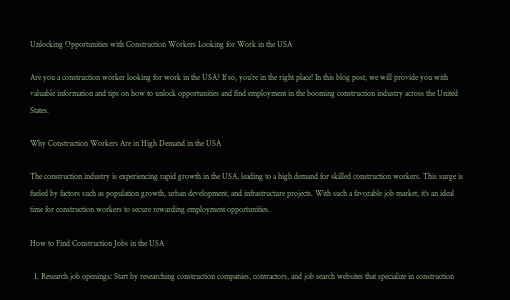Unlocking Opportunities with Construction Workers Looking for Work in the USA

Are you a construction worker looking for work in the USA? If so, you’re in the right place! In this blog post, we will provide you with valuable information and tips on how to unlock opportunities and find employment in the booming construction industry across the United States.

Why Construction Workers Are in High Demand in the USA

The construction industry is experiencing rapid growth in the USA, leading to a high demand for skilled construction workers. This surge is fueled by factors such as population growth, urban development, and infrastructure projects. With such a favorable job market, it’s an ideal time for construction workers to secure rewarding employment opportunities.

How to Find Construction Jobs in the USA

  1. Research job openings: Start by researching construction companies, contractors, and job search websites that specialize in construction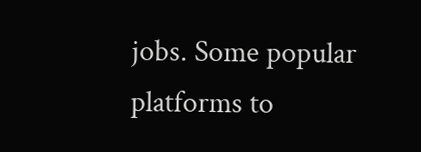jobs. Some popular platforms to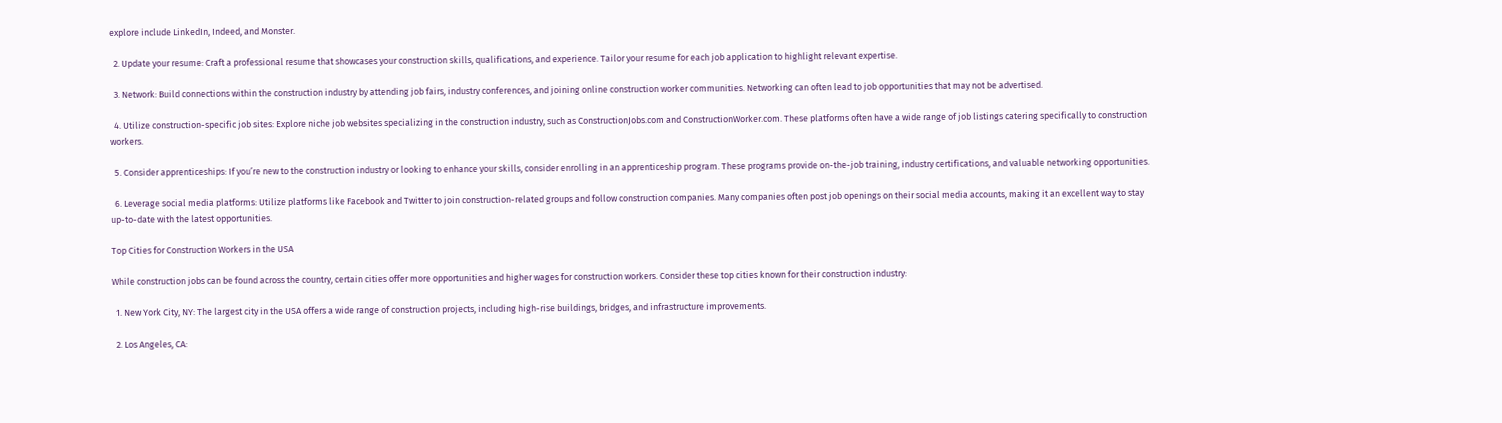explore include LinkedIn, Indeed, and Monster.

  2. Update your resume: Craft a professional resume that showcases your construction skills, qualifications, and experience. Tailor your resume for each job application to highlight relevant expertise.

  3. Network: Build connections within the construction industry by attending job fairs, industry conferences, and joining online construction worker communities. Networking can often lead to job opportunities that may not be advertised.

  4. Utilize construction-specific job sites: Explore niche job websites specializing in the construction industry, such as ConstructionJobs.com and ConstructionWorker.com. These platforms often have a wide range of job listings catering specifically to construction workers.

  5. Consider apprenticeships: If you’re new to the construction industry or looking to enhance your skills, consider enrolling in an apprenticeship program. These programs provide on-the-job training, industry certifications, and valuable networking opportunities.

  6. Leverage social media platforms: Utilize platforms like Facebook and Twitter to join construction-related groups and follow construction companies. Many companies often post job openings on their social media accounts, making it an excellent way to stay up-to-date with the latest opportunities.

Top Cities for Construction Workers in the USA

While construction jobs can be found across the country, certain cities offer more opportunities and higher wages for construction workers. Consider these top cities known for their construction industry:

  1. New York City, NY: The largest city in the USA offers a wide range of construction projects, including high-rise buildings, bridges, and infrastructure improvements.

  2. Los Angeles, CA: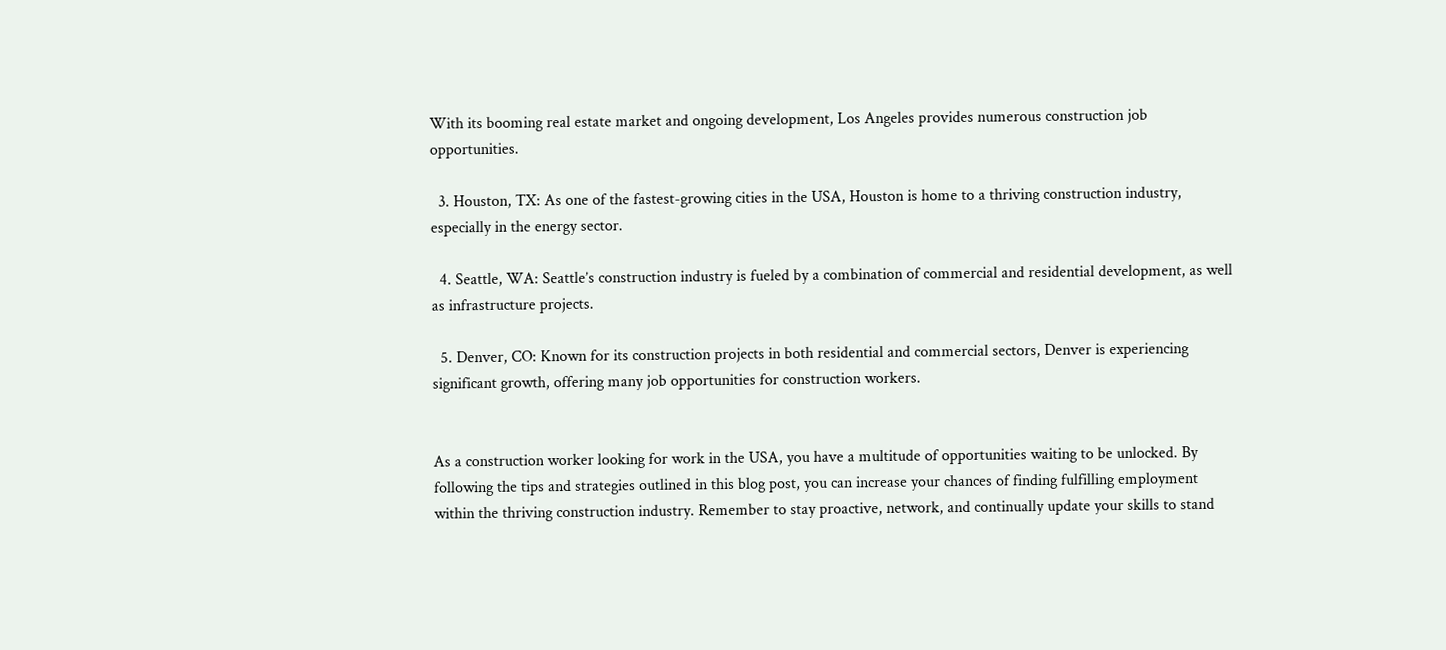With its booming real estate market and ongoing development, Los Angeles provides numerous construction job opportunities.

  3. Houston, TX: As one of the fastest-growing cities in the USA, Houston is home to a thriving construction industry, especially in the energy sector.

  4. Seattle, WA: Seattle’s construction industry is fueled by a combination of commercial and residential development, as well as infrastructure projects.

  5. Denver, CO: Known for its construction projects in both residential and commercial sectors, Denver is experiencing significant growth, offering many job opportunities for construction workers.


As a construction worker looking for work in the USA, you have a multitude of opportunities waiting to be unlocked. By following the tips and strategies outlined in this blog post, you can increase your chances of finding fulfilling employment within the thriving construction industry. Remember to stay proactive, network, and continually update your skills to stand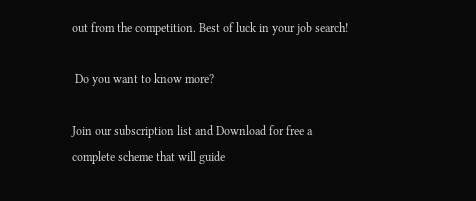out from the competition. Best of luck in your job search!

 Do you want to know more?

Join our subscription list and Download for free a complete scheme that will guide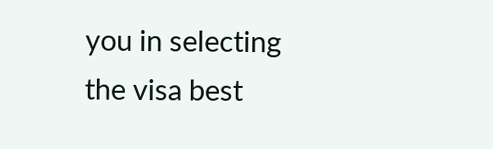you in selecting the visa best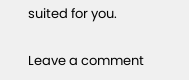suited for you.

Leave a comment